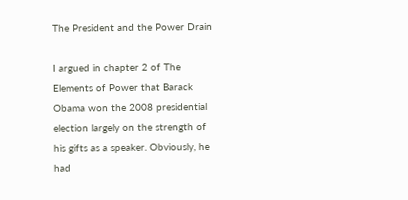The President and the Power Drain

I argued in chapter 2 of The Elements of Power that Barack Obama won the 2008 presidential election largely on the strength of his gifts as a speaker. Obviously, he had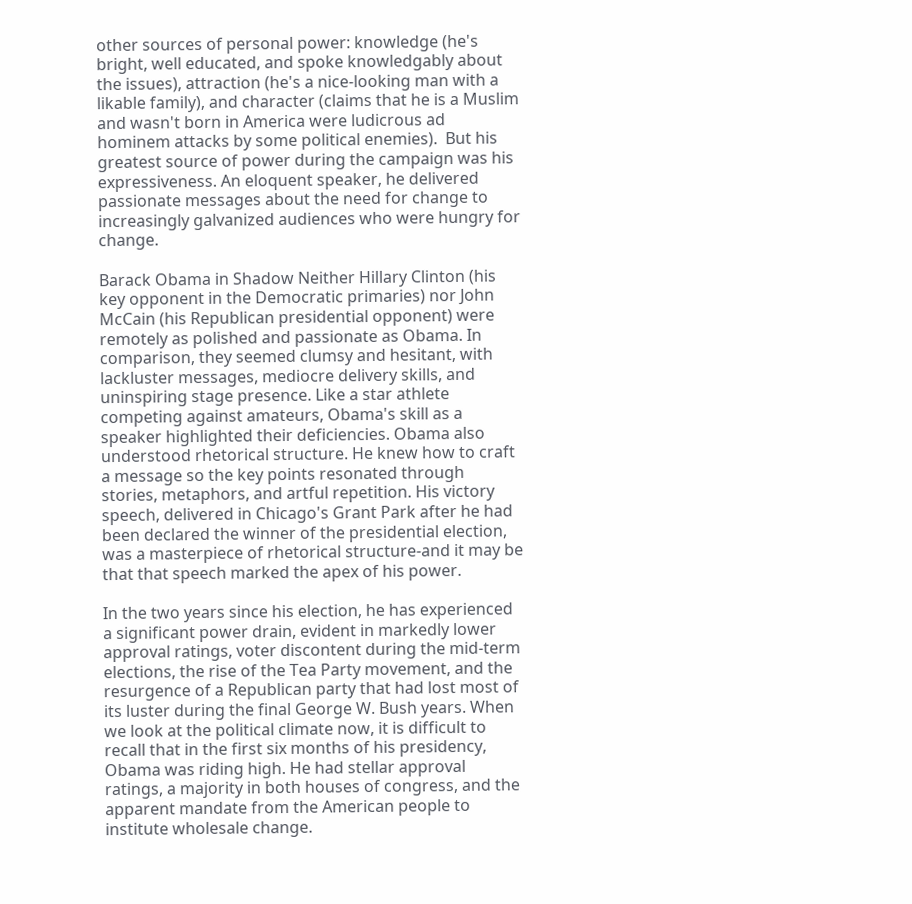other sources of personal power: knowledge (he's bright, well educated, and spoke knowledgably about the issues), attraction (he's a nice-looking man with a likable family), and character (claims that he is a Muslim and wasn't born in America were ludicrous ad hominem attacks by some political enemies).  But his greatest source of power during the campaign was his expressiveness. An eloquent speaker, he delivered passionate messages about the need for change to increasingly galvanized audiences who were hungry for change.

Barack Obama in Shadow Neither Hillary Clinton (his key opponent in the Democratic primaries) nor John McCain (his Republican presidential opponent) were remotely as polished and passionate as Obama. In comparison, they seemed clumsy and hesitant, with lackluster messages, mediocre delivery skills, and uninspiring stage presence. Like a star athlete competing against amateurs, Obama's skill as a speaker highlighted their deficiencies. Obama also understood rhetorical structure. He knew how to craft a message so the key points resonated through stories, metaphors, and artful repetition. His victory speech, delivered in Chicago's Grant Park after he had been declared the winner of the presidential election, was a masterpiece of rhetorical structure-and it may be that that speech marked the apex of his power.

In the two years since his election, he has experienced a significant power drain, evident in markedly lower approval ratings, voter discontent during the mid-term elections, the rise of the Tea Party movement, and the resurgence of a Republican party that had lost most of its luster during the final George W. Bush years. When we look at the political climate now, it is difficult to recall that in the first six months of his presidency, Obama was riding high. He had stellar approval ratings, a majority in both houses of congress, and the apparent mandate from the American people to institute wholesale change.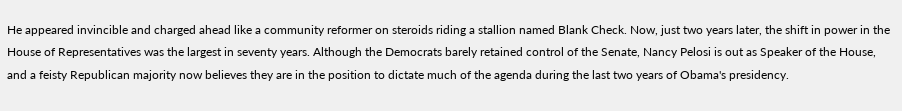He appeared invincible and charged ahead like a community reformer on steroids riding a stallion named Blank Check. Now, just two years later, the shift in power in the House of Representatives was the largest in seventy years. Although the Democrats barely retained control of the Senate, Nancy Pelosi is out as Speaker of the House, and a feisty Republican majority now believes they are in the position to dictate much of the agenda during the last two years of Obama's presidency.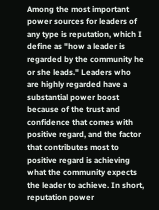Among the most important power sources for leaders of any type is reputation, which I define as "how a leader is regarded by the community he or she leads." Leaders who are highly regarded have a substantial power boost because of the trust and confidence that comes with positive regard, and the factor that contributes most to positive regard is achieving what the community expects the leader to achieve. In short, reputation power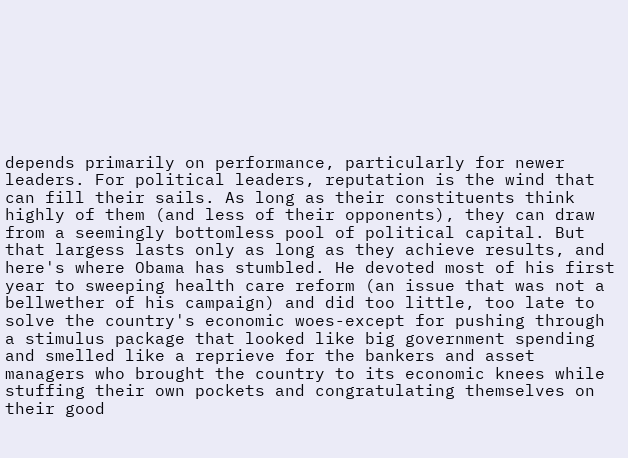depends primarily on performance, particularly for newer leaders. For political leaders, reputation is the wind that can fill their sails. As long as their constituents think highly of them (and less of their opponents), they can draw from a seemingly bottomless pool of political capital. But that largess lasts only as long as they achieve results, and here's where Obama has stumbled. He devoted most of his first year to sweeping health care reform (an issue that was not a bellwether of his campaign) and did too little, too late to solve the country's economic woes-except for pushing through a stimulus package that looked like big government spending and smelled like a reprieve for the bankers and asset managers who brought the country to its economic knees while stuffing their own pockets and congratulating themselves on their good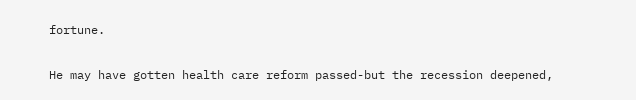fortune.

He may have gotten health care reform passed-but the recession deepened,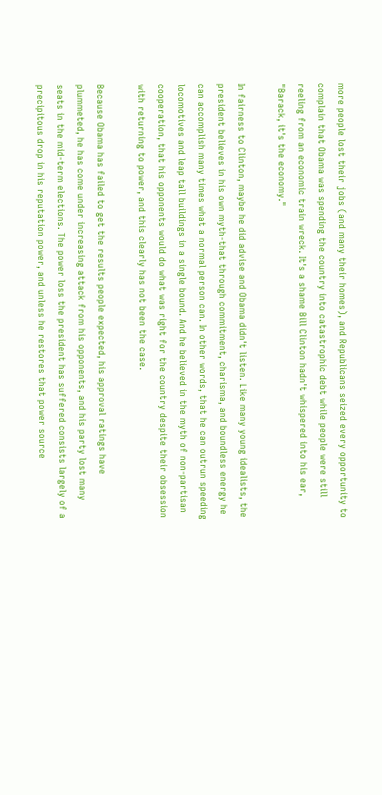more people lost their jobs (and many their homes), and Republicans seized every opportunity to complain that Obama was spending the country into catastrophic debt while people were still reeling from an economic train wreck. It's a shame Bill Clinton hadn't whispered into his ear, "Barack, it's the economy."

In fairness to Clinton, maybe he did advise and Obama didn't listen. Like many young idealists, the president believes in his own myth-that through commitment, charisma, and boundless energy he can accomplish many times what a normal person can. In other words, that he can outrun speeding locomotives and leap tall buildings in a single bound. And he believed in the myth of non-partisan cooperation, that his opponents would do what was right for the country despite their obsession with returning to power, and this clearly has not been the case.

Because Obama has failed to get the results people expected, his approval ratings have plummeted, he has come under increasing attack from his opponents, and his party lost many seats in the mid-term elections. The power loss the president has suffered consists largely of a precipitous drop in his reputation power, and unless he restores that power source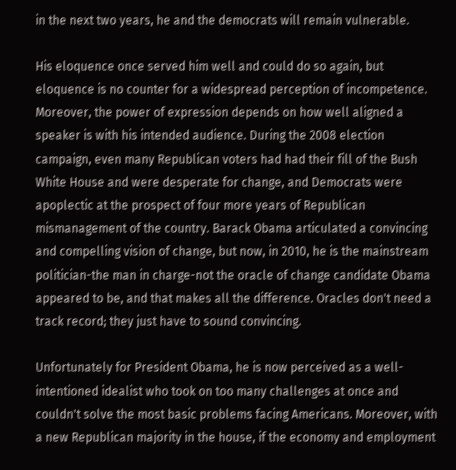in the next two years, he and the democrats will remain vulnerable.

His eloquence once served him well and could do so again, but eloquence is no counter for a widespread perception of incompetence. Moreover, the power of expression depends on how well aligned a speaker is with his intended audience. During the 2008 election campaign, even many Republican voters had had their fill of the Bush White House and were desperate for change, and Democrats were apoplectic at the prospect of four more years of Republican mismanagement of the country. Barack Obama articulated a convincing and compelling vision of change, but now, in 2010, he is the mainstream politician-the man in charge-not the oracle of change candidate Obama appeared to be, and that makes all the difference. Oracles don't need a track record; they just have to sound convincing.

Unfortunately for President Obama, he is now perceived as a well-intentioned idealist who took on too many challenges at once and couldn't solve the most basic problems facing Americans. Moreover, with a new Republican majority in the house, if the economy and employment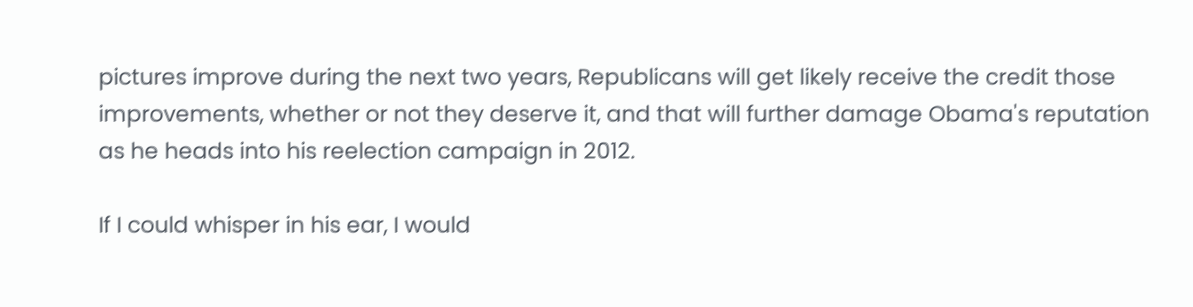pictures improve during the next two years, Republicans will get likely receive the credit those improvements, whether or not they deserve it, and that will further damage Obama's reputation as he heads into his reelection campaign in 2012.

If I could whisper in his ear, I would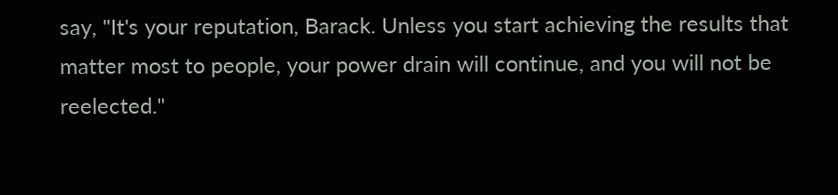say, "It's your reputation, Barack. Unless you start achieving the results that matter most to people, your power drain will continue, and you will not be reelected."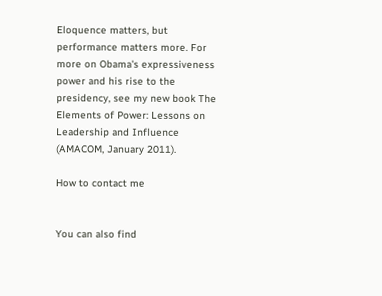Eloquence matters, but performance matters more. For more on Obama's expressiveness power and his rise to the presidency, see my new book The Elements of Power: Lessons on Leadership and Influence (AMACOM, January 2011).

How to contact me


You can also find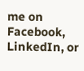me on Facebook, LinkedIn, or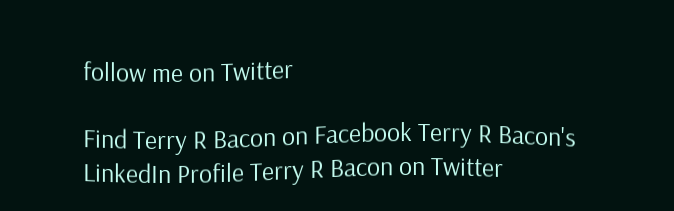follow me on Twitter

Find Terry R Bacon on Facebook Terry R Bacon's LinkedIn Profile Terry R Bacon on Twitter